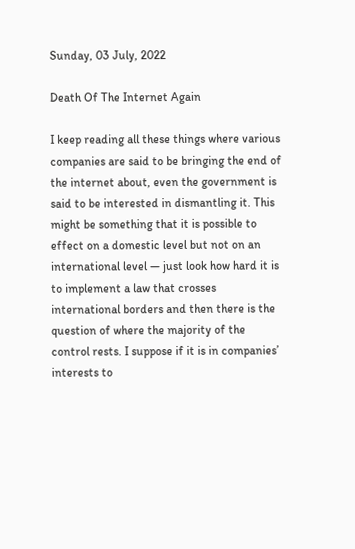Sunday, 03 July, 2022

Death Of The Internet Again

I keep reading all these things where various companies are said to be bringing the end of the internet about, even the government is said to be interested in dismantling it. This might be something that it is possible to effect on a domestic level but not on an international level — just look how hard it is to implement a law that crosses international borders and then there is the question of where the majority of the control rests. I suppose if it is in companies’ interests to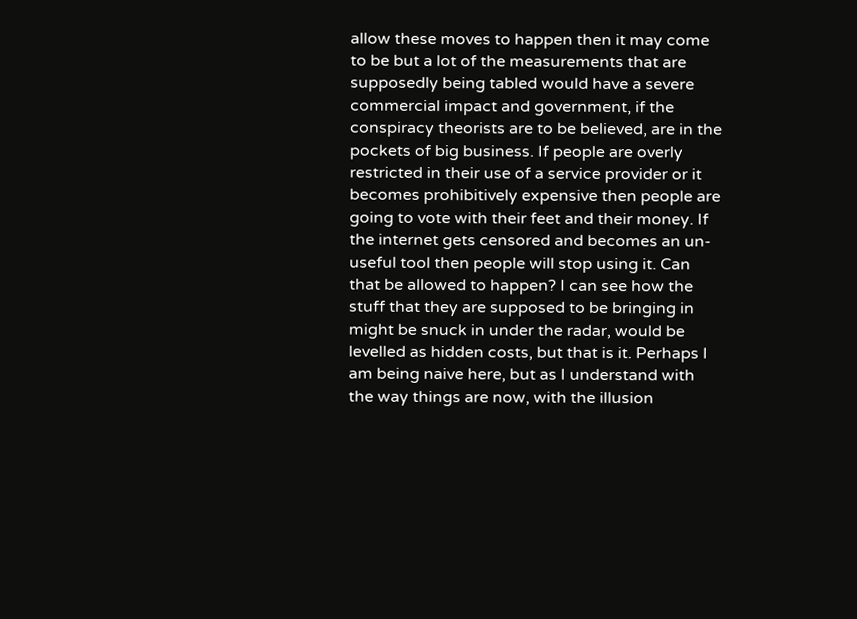allow these moves to happen then it may come to be but a lot of the measurements that are supposedly being tabled would have a severe commercial impact and government, if the conspiracy theorists are to be believed, are in the pockets of big business. If people are overly restricted in their use of a service provider or it becomes prohibitively expensive then people are going to vote with their feet and their money. If the internet gets censored and becomes an un-useful tool then people will stop using it. Can that be allowed to happen? I can see how the stuff that they are supposed to be bringing in might be snuck in under the radar, would be levelled as hidden costs, but that is it. Perhaps I am being naive here, but as I understand with the way things are now, with the illusion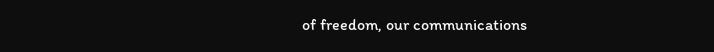of freedom, our communications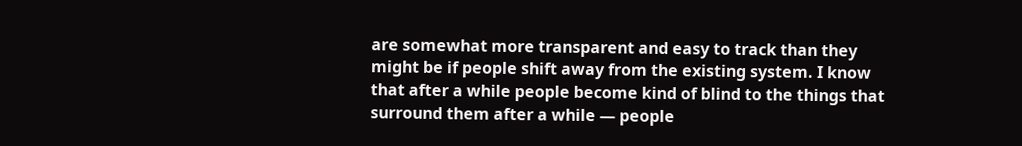are somewhat more transparent and easy to track than they might be if people shift away from the existing system. I know that after a while people become kind of blind to the things that surround them after a while — people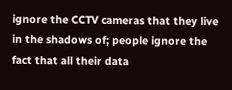ignore the CCTV cameras that they live in the shadows of; people ignore the fact that all their data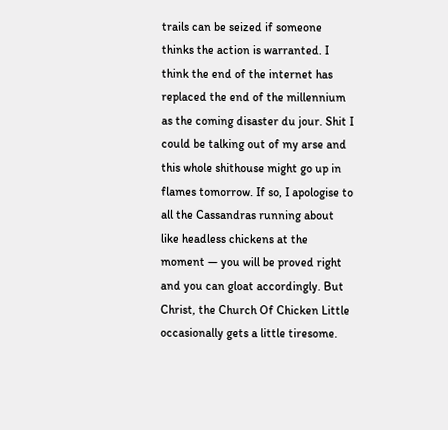trails can be seized if someone thinks the action is warranted. I think the end of the internet has replaced the end of the millennium as the coming disaster du jour. Shit I could be talking out of my arse and this whole shithouse might go up in flames tomorrow. If so, I apologise to all the Cassandras running about like headless chickens at the moment — you will be proved right and you can gloat accordingly. But Christ, the Church Of Chicken Little occasionally gets a little tiresome.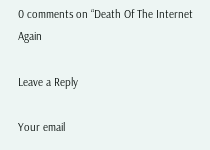0 comments on “Death Of The Internet Again

Leave a Reply

Your email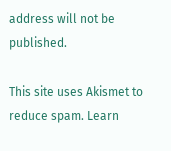address will not be published.

This site uses Akismet to reduce spam. Learn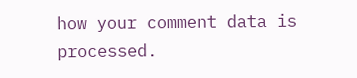how your comment data is processed.